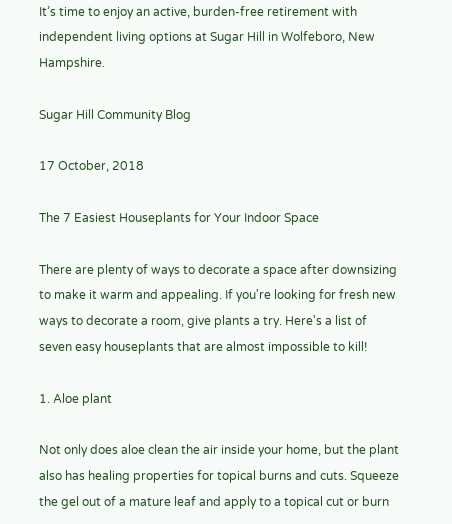It’s time to enjoy an active, burden-free retirement with independent living options at Sugar Hill in Wolfeboro, New Hampshire.

Sugar Hill Community Blog

17 October, 2018

The 7 Easiest Houseplants for Your Indoor Space

There are plenty of ways to decorate a space after downsizing to make it warm and appealing. If you're looking for fresh new ways to decorate a room, give plants a try. Here's a list of seven easy houseplants that are almost impossible to kill!

1. Aloe plant

Not only does aloe clean the air inside your home, but the plant also has healing properties for topical burns and cuts. Squeeze the gel out of a mature leaf and apply to a topical cut or burn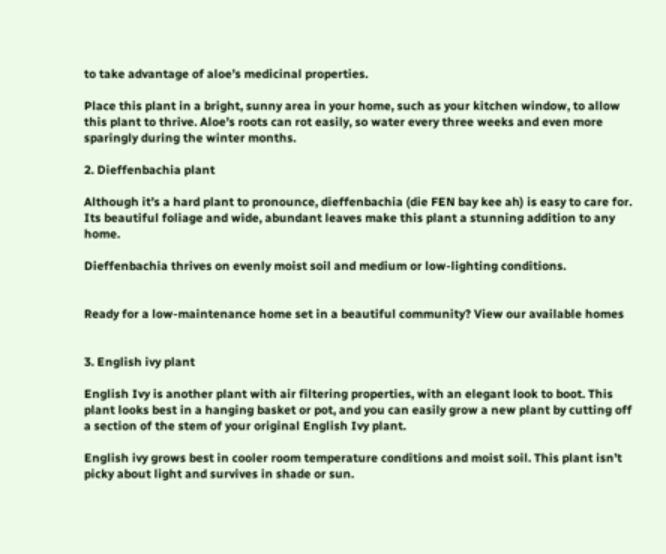to take advantage of aloe’s medicinal properties.

Place this plant in a bright, sunny area in your home, such as your kitchen window, to allow this plant to thrive. Aloe’s roots can rot easily, so water every three weeks and even more sparingly during the winter months.

2. Dieffenbachia plant

Although it’s a hard plant to pronounce, dieffenbachia (die FEN bay kee ah) is easy to care for. Its beautiful foliage and wide, abundant leaves make this plant a stunning addition to any home.

Dieffenbachia thrives on evenly moist soil and medium or low-lighting conditions.


Ready for a low-maintenance home set in a beautiful community? View our available homes


3. English ivy plant

English Ivy is another plant with air filtering properties, with an elegant look to boot. This plant looks best in a hanging basket or pot, and you can easily grow a new plant by cutting off a section of the stem of your original English Ivy plant.

English ivy grows best in cooler room temperature conditions and moist soil. This plant isn’t picky about light and survives in shade or sun.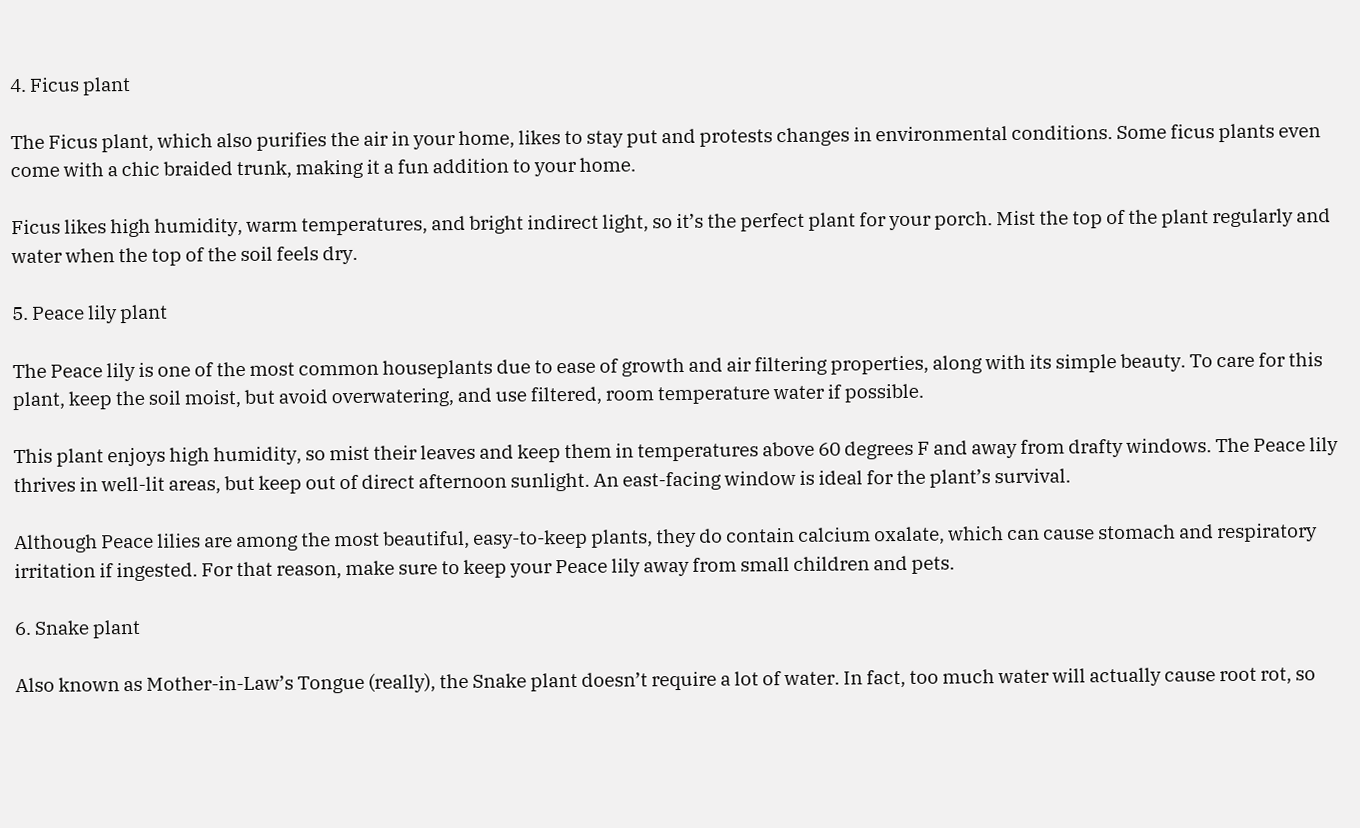4. Ficus plant

The Ficus plant, which also purifies the air in your home, likes to stay put and protests changes in environmental conditions. Some ficus plants even come with a chic braided trunk, making it a fun addition to your home.

Ficus likes high humidity, warm temperatures, and bright indirect light, so it’s the perfect plant for your porch. Mist the top of the plant regularly and water when the top of the soil feels dry.

5. Peace lily plant

The Peace lily is one of the most common houseplants due to ease of growth and air filtering properties, along with its simple beauty. To care for this plant, keep the soil moist, but avoid overwatering, and use filtered, room temperature water if possible.

This plant enjoys high humidity, so mist their leaves and keep them in temperatures above 60 degrees F and away from drafty windows. The Peace lily thrives in well-lit areas, but keep out of direct afternoon sunlight. An east-facing window is ideal for the plant’s survival.

Although Peace lilies are among the most beautiful, easy-to-keep plants, they do contain calcium oxalate, which can cause stomach and respiratory irritation if ingested. For that reason, make sure to keep your Peace lily away from small children and pets.

6. Snake plant

Also known as Mother-in-Law’s Tongue (really), the Snake plant doesn’t require a lot of water. In fact, too much water will actually cause root rot, so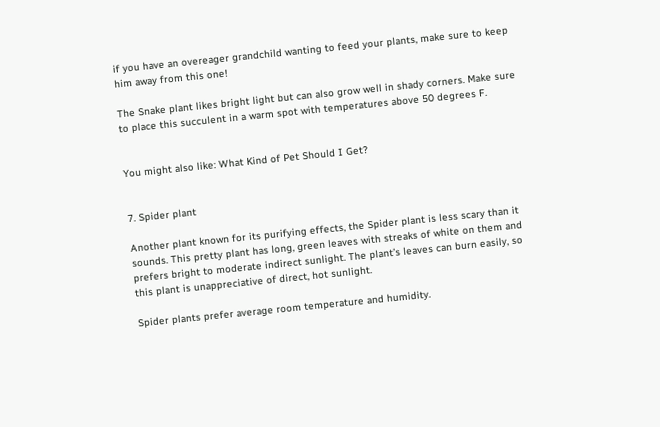if you have an overeager grandchild wanting to feed your plants, make sure to keep him away from this one!

The Snake plant likes bright light but can also grow well in shady corners. Make sure to place this succulent in a warm spot with temperatures above 50 degrees F.


You might also like: What Kind of Pet Should I Get?


7. Spider plant

Another plant known for its purifying effects, the Spider plant is less scary than it sounds. This pretty plant has long, green leaves with streaks of white on them and prefers bright to moderate indirect sunlight. The plant’s leaves can burn easily, so this plant is unappreciative of direct, hot sunlight.

Spider plants prefer average room temperature and humidity.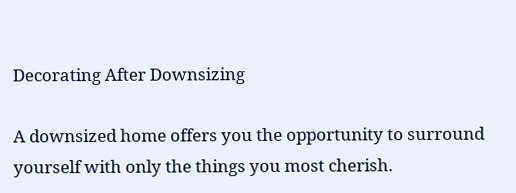Decorating After Downsizing

A downsized home offers you the opportunity to surround yourself with only the things you most cherish.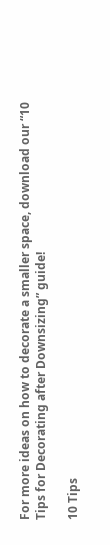For more ideas on how to decorate a smaller space, download our “10 Tips for Decorating after Downsizing” guide!

10 Tips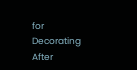for Decorating After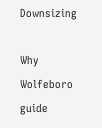Downsizing

Why Wolfeboro guide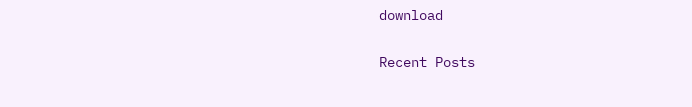download

Recent Posts